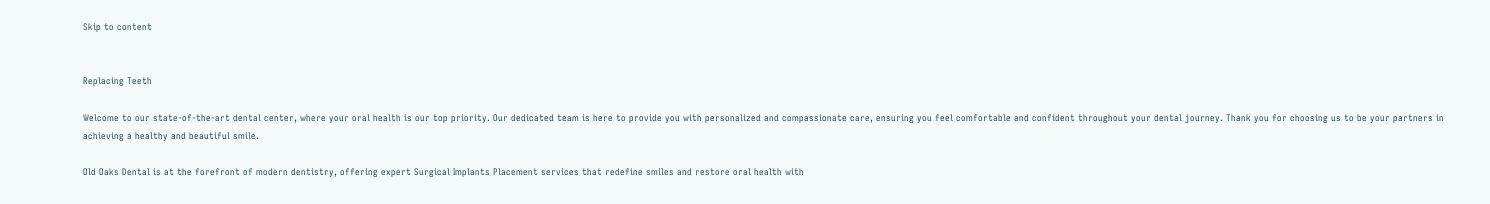Skip to content


Replacing Teeth

Welcome to our state-of-the-art dental center, where your oral health is our top priority. Our dedicated team is here to provide you with personalized and compassionate care, ensuring you feel comfortable and confident throughout your dental journey. Thank you for choosing us to be your partners in achieving a healthy and beautiful smile.

Old Oaks Dental is at the forefront of modern dentistry, offering expert Surgical Implants Placement services that redefine smiles and restore oral health with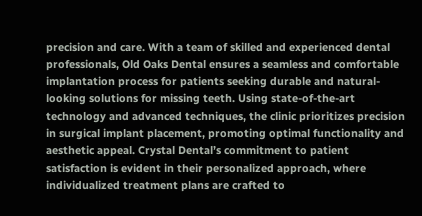precision and care. With a team of skilled and experienced dental professionals, Old Oaks Dental ensures a seamless and comfortable implantation process for patients seeking durable and natural-looking solutions for missing teeth. Using state-of-the-art technology and advanced techniques, the clinic prioritizes precision in surgical implant placement, promoting optimal functionality and aesthetic appeal. Crystal Dental’s commitment to patient satisfaction is evident in their personalized approach, where individualized treatment plans are crafted to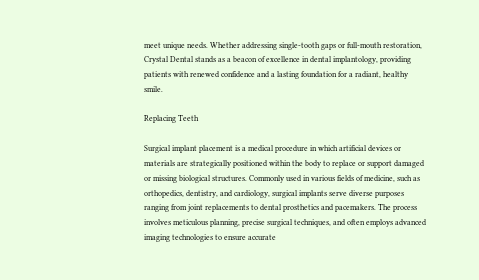meet unique needs. Whether addressing single-tooth gaps or full-mouth restoration, Crystal Dental stands as a beacon of excellence in dental implantology, providing patients with renewed confidence and a lasting foundation for a radiant, healthy smile.

Replacing Teeth

Surgical implant placement is a medical procedure in which artificial devices or materials are strategically positioned within the body to replace or support damaged or missing biological structures. Commonly used in various fields of medicine, such as orthopedics, dentistry, and cardiology, surgical implants serve diverse purposes ranging from joint replacements to dental prosthetics and pacemakers. The process involves meticulous planning, precise surgical techniques, and often employs advanced imaging technologies to ensure accurate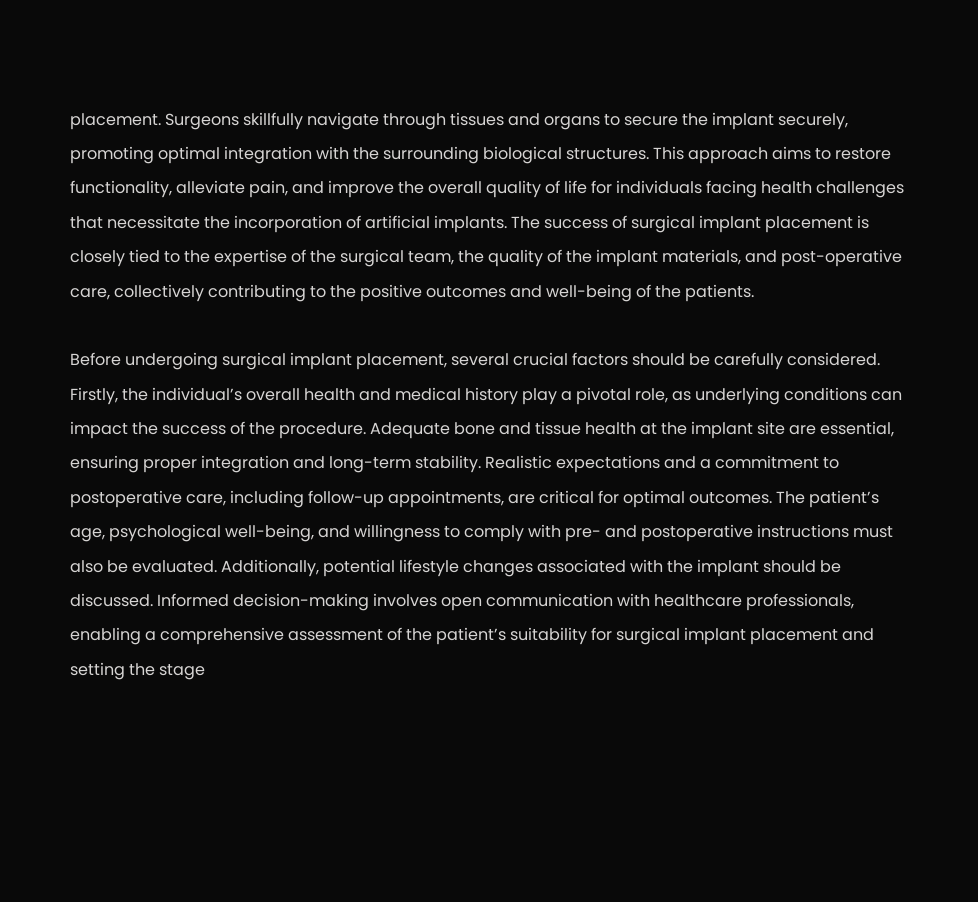placement. Surgeons skillfully navigate through tissues and organs to secure the implant securely, promoting optimal integration with the surrounding biological structures. This approach aims to restore functionality, alleviate pain, and improve the overall quality of life for individuals facing health challenges that necessitate the incorporation of artificial implants. The success of surgical implant placement is closely tied to the expertise of the surgical team, the quality of the implant materials, and post-operative care, collectively contributing to the positive outcomes and well-being of the patients.

Before undergoing surgical implant placement, several crucial factors should be carefully considered. Firstly, the individual’s overall health and medical history play a pivotal role, as underlying conditions can impact the success of the procedure. Adequate bone and tissue health at the implant site are essential, ensuring proper integration and long-term stability. Realistic expectations and a commitment to postoperative care, including follow-up appointments, are critical for optimal outcomes. The patient’s age, psychological well-being, and willingness to comply with pre- and postoperative instructions must also be evaluated. Additionally, potential lifestyle changes associated with the implant should be discussed. Informed decision-making involves open communication with healthcare professionals, enabling a comprehensive assessment of the patient’s suitability for surgical implant placement and setting the stage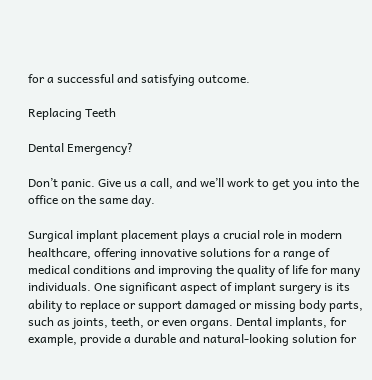for a successful and satisfying outcome.

Replacing Teeth

Dental Emergency?

Don’t panic. Give us a call, and we’ll work to get you into the office on the same day.

Surgical implant placement plays a crucial role in modern healthcare, offering innovative solutions for a range of medical conditions and improving the quality of life for many individuals. One significant aspect of implant surgery is its ability to replace or support damaged or missing body parts, such as joints, teeth, or even organs. Dental implants, for example, provide a durable and natural-looking solution for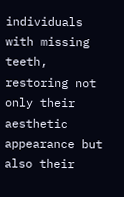individuals with missing teeth, restoring not only their aesthetic appearance but also their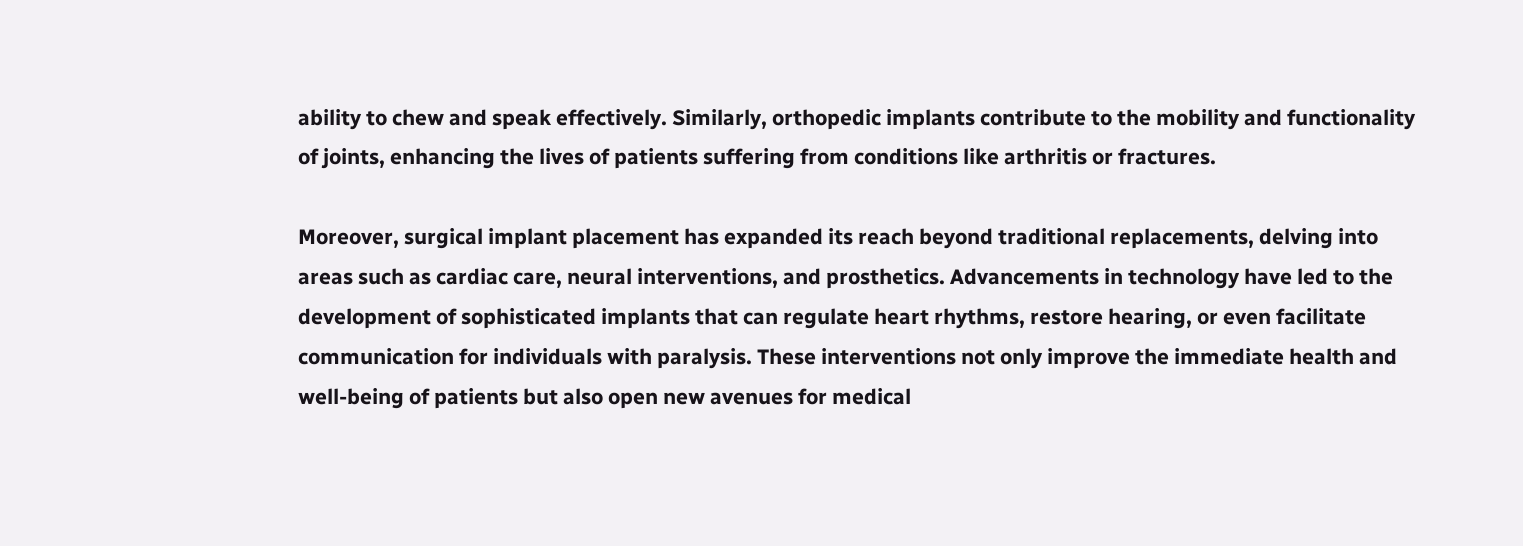ability to chew and speak effectively. Similarly, orthopedic implants contribute to the mobility and functionality of joints, enhancing the lives of patients suffering from conditions like arthritis or fractures.

Moreover, surgical implant placement has expanded its reach beyond traditional replacements, delving into areas such as cardiac care, neural interventions, and prosthetics. Advancements in technology have led to the development of sophisticated implants that can regulate heart rhythms, restore hearing, or even facilitate communication for individuals with paralysis. These interventions not only improve the immediate health and well-being of patients but also open new avenues for medical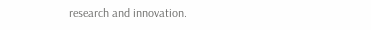research and innovation.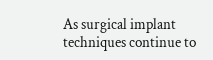As surgical implant techniques continue to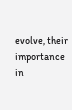evolve, their importance in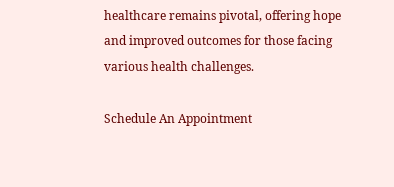healthcare remains pivotal, offering hope and improved outcomes for those facing various health challenges.

Schedule An Appointment